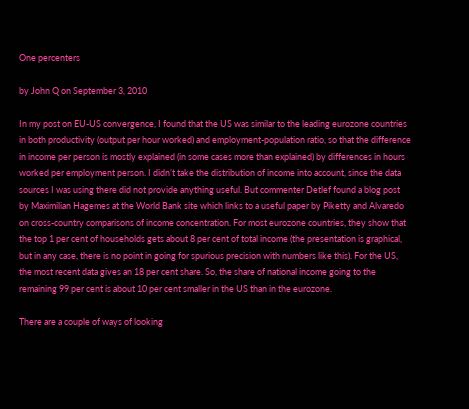One percenters

by John Q on September 3, 2010

In my post on EU-US convergence, I found that the US was similar to the leading eurozone countries in both productivity (output per hour worked) and employment-population ratio, so that the difference in income per person is mostly explained (in some cases more than explained) by differences in hours worked per employment person. I didn’t take the distribution of income into account, since the data sources I was using there did not provide anything useful. But commenter Detlef found a blog post by Maximilian Hagemes at the World Bank site which links to a useful paper by Piketty and Alvaredo on cross-country comparisons of income concentration. For most eurozone countries, they show that the top 1 per cent of households gets about 8 per cent of total income (the presentation is graphical, but in any case, there is no point in going for spurious precision with numbers like this). For the US, the most recent data gives an 18 per cent share. So, the share of national income going to the remaining 99 per cent is about 10 per cent smaller in the US than in the eurozone.

There are a couple of ways of looking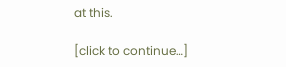at this.

[click to continue…]